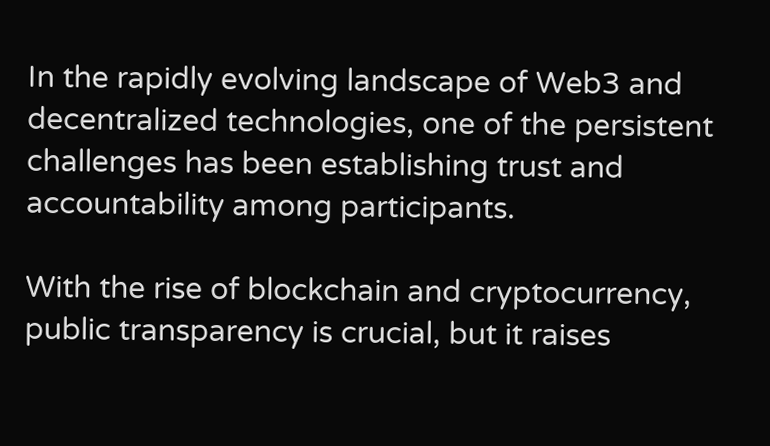In the rapidly evolving landscape of Web3 and decentralized technologies, one of the persistent challenges has been establishing trust and accountability among participants.

With the rise of blockchain and cryptocurrency, public transparency is crucial, but it raises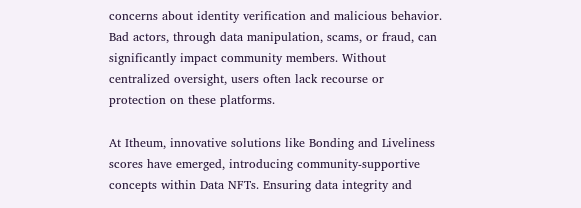concerns about identity verification and malicious behavior. Bad actors, through data manipulation, scams, or fraud, can significantly impact community members. Without centralized oversight, users often lack recourse or protection on these platforms.

At Itheum, innovative solutions like Bonding and Liveliness scores have emerged, introducing community-supportive concepts within Data NFTs. Ensuring data integrity and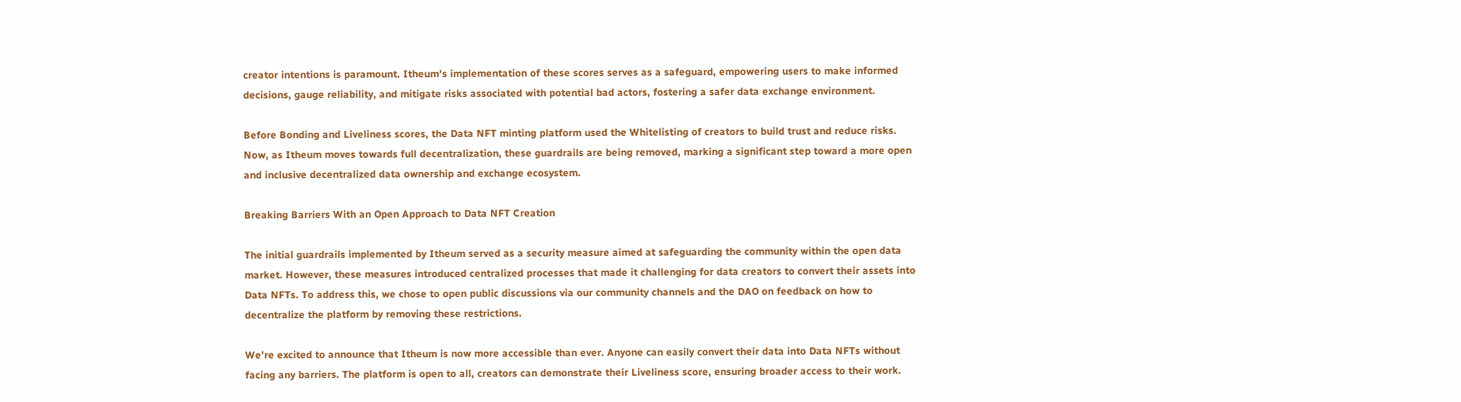creator intentions is paramount. Itheum’s implementation of these scores serves as a safeguard, empowering users to make informed decisions, gauge reliability, and mitigate risks associated with potential bad actors, fostering a safer data exchange environment.

Before Bonding and Liveliness scores, the Data NFT minting platform used the Whitelisting of creators to build trust and reduce risks. Now, as Itheum moves towards full decentralization, these guardrails are being removed, marking a significant step toward a more open and inclusive decentralized data ownership and exchange ecosystem.

Breaking Barriers With an Open Approach to Data NFT Creation

The initial guardrails implemented by Itheum served as a security measure aimed at safeguarding the community within the open data market. However, these measures introduced centralized processes that made it challenging for data creators to convert their assets into Data NFTs. To address this, we chose to open public discussions via our community channels and the DAO on feedback on how to decentralize the platform by removing these restrictions.

We’re excited to announce that Itheum is now more accessible than ever. Anyone can easily convert their data into Data NFTs without facing any barriers. The platform is open to all, creators can demonstrate their Liveliness score, ensuring broader access to their work.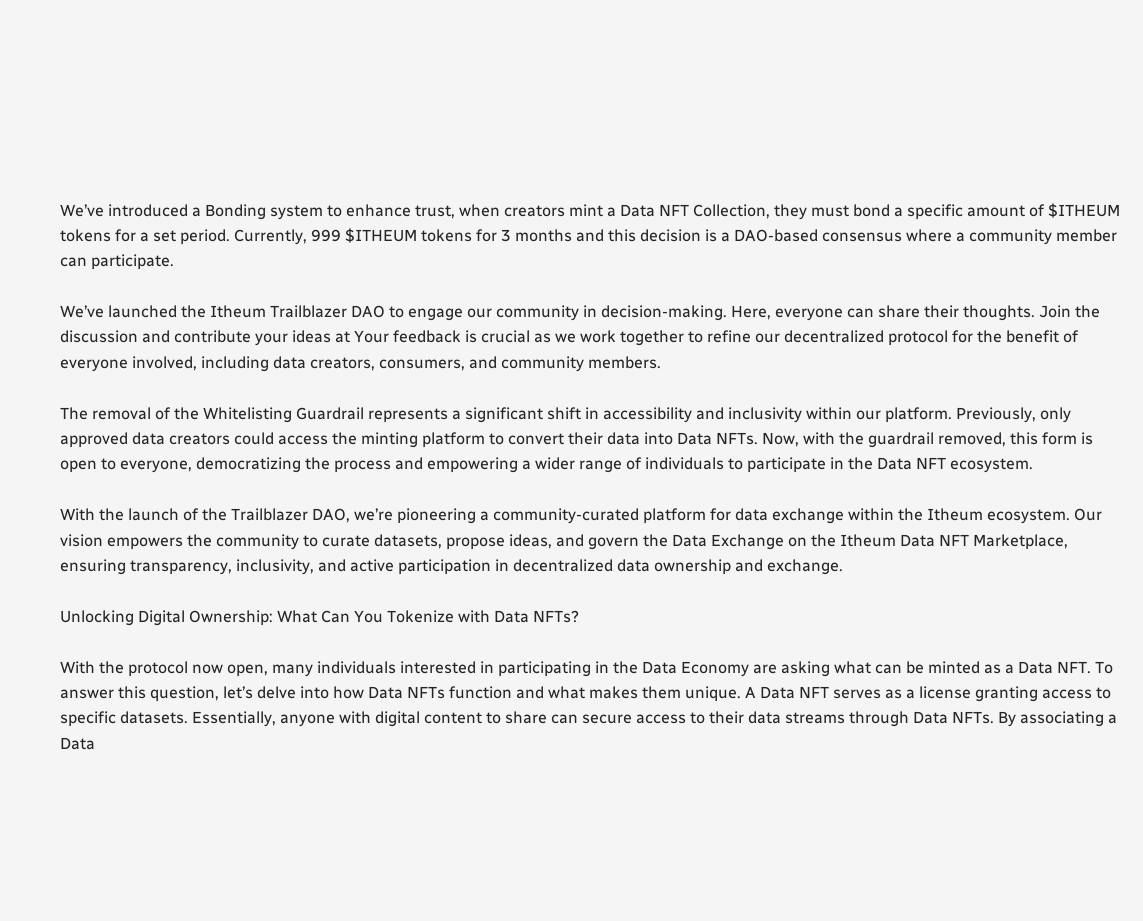We’ve introduced a Bonding system to enhance trust, when creators mint a Data NFT Collection, they must bond a specific amount of $ITHEUM tokens for a set period. Currently, 999 $ITHEUM tokens for 3 months and this decision is a DAO-based consensus where a community member can participate.

We’ve launched the Itheum Trailblazer DAO to engage our community in decision-making. Here, everyone can share their thoughts. Join the discussion and contribute your ideas at Your feedback is crucial as we work together to refine our decentralized protocol for the benefit of everyone involved, including data creators, consumers, and community members.

The removal of the Whitelisting Guardrail represents a significant shift in accessibility and inclusivity within our platform. Previously, only approved data creators could access the minting platform to convert their data into Data NFTs. Now, with the guardrail removed, this form is open to everyone, democratizing the process and empowering a wider range of individuals to participate in the Data NFT ecosystem.

With the launch of the Trailblazer DAO, we’re pioneering a community-curated platform for data exchange within the Itheum ecosystem. Our vision empowers the community to curate datasets, propose ideas, and govern the Data Exchange on the Itheum Data NFT Marketplace, ensuring transparency, inclusivity, and active participation in decentralized data ownership and exchange.

Unlocking Digital Ownership: What Can You Tokenize with Data NFTs?

With the protocol now open, many individuals interested in participating in the Data Economy are asking what can be minted as a Data NFT. To answer this question, let’s delve into how Data NFTs function and what makes them unique. A Data NFT serves as a license granting access to specific datasets. Essentially, anyone with digital content to share can secure access to their data streams through Data NFTs. By associating a Data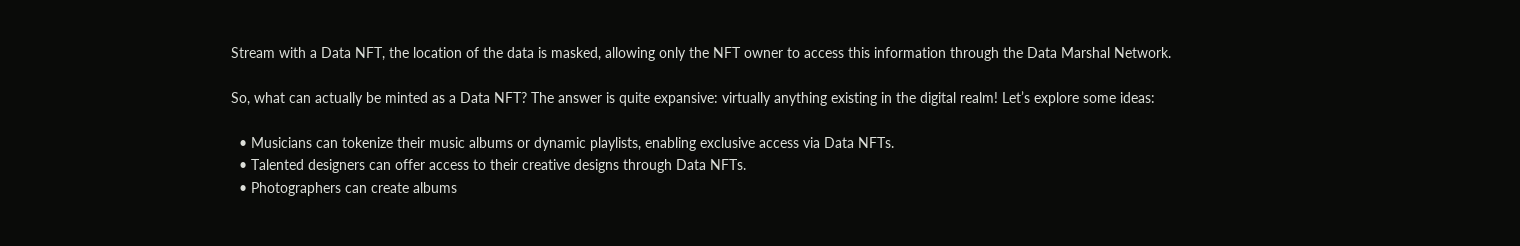Stream with a Data NFT, the location of the data is masked, allowing only the NFT owner to access this information through the Data Marshal Network.

So, what can actually be minted as a Data NFT? The answer is quite expansive: virtually anything existing in the digital realm! Let’s explore some ideas:

  • Musicians can tokenize their music albums or dynamic playlists, enabling exclusive access via Data NFTs.
  • Talented designers can offer access to their creative designs through Data NFTs.
  • Photographers can create albums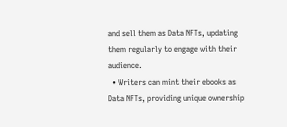and sell them as Data NFTs, updating them regularly to engage with their audience.
  • Writers can mint their ebooks as Data NFTs, providing unique ownership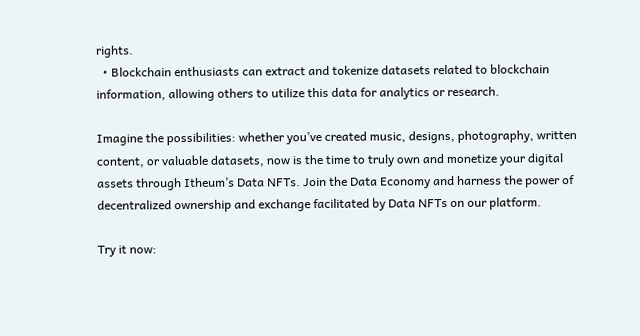rights.
  • Blockchain enthusiasts can extract and tokenize datasets related to blockchain information, allowing others to utilize this data for analytics or research.

Imagine the possibilities: whether you’ve created music, designs, photography, written content, or valuable datasets, now is the time to truly own and monetize your digital assets through Itheum’s Data NFTs. Join the Data Economy and harness the power of decentralized ownership and exchange facilitated by Data NFTs on our platform.

Try it now: